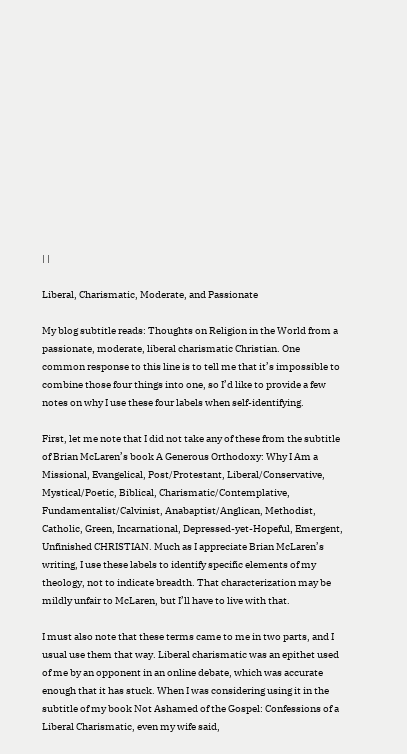| |

Liberal, Charismatic, Moderate, and Passionate

My blog subtitle reads: Thoughts on Religion in the World from a passionate, moderate, liberal charismatic Christian. One common response to this line is to tell me that it’s impossible to combine those four things into one, so I’d like to provide a few notes on why I use these four labels when self-identifying.

First, let me note that I did not take any of these from the subtitle of Brian McLaren’s book A Generous Orthodoxy: Why I Am a Missional, Evangelical, Post/Protestant, Liberal/Conservative, Mystical/Poetic, Biblical, Charismatic/Contemplative, Fundamentalist/Calvinist, Anabaptist/Anglican, Methodist, Catholic, Green, Incarnational, Depressed-yet-Hopeful, Emergent, Unfinished CHRISTIAN. Much as I appreciate Brian McLaren’s writing, I use these labels to identify specific elements of my theology, not to indicate breadth. That characterization may be mildly unfair to McLaren, but I’ll have to live with that.

I must also note that these terms came to me in two parts, and I usual use them that way. Liberal charismatic was an epithet used of me by an opponent in an online debate, which was accurate enough that it has stuck. When I was considering using it in the subtitle of my book Not Ashamed of the Gospel: Confessions of a Liberal Charismatic, even my wife said,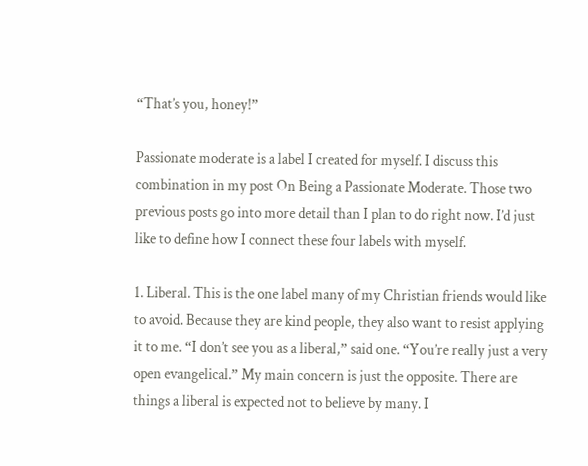“That’s you, honey!”

Passionate moderate is a label I created for myself. I discuss this combination in my post On Being a Passionate Moderate. Those two previous posts go into more detail than I plan to do right now. I’d just like to define how I connect these four labels with myself.

1. Liberal. This is the one label many of my Christian friends would like to avoid. Because they are kind people, they also want to resist applying it to me. “I don’t see you as a liberal,” said one. “You’re really just a very open evangelical.” My main concern is just the opposite. There are things a liberal is expected not to believe by many. I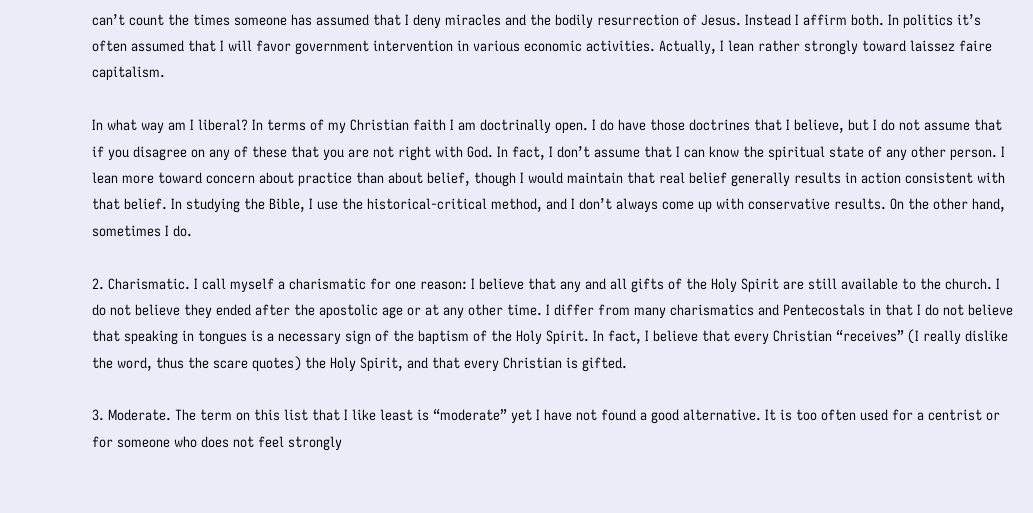can’t count the times someone has assumed that I deny miracles and the bodily resurrection of Jesus. Instead I affirm both. In politics it’s often assumed that I will favor government intervention in various economic activities. Actually, I lean rather strongly toward laissez faire capitalism.

In what way am I liberal? In terms of my Christian faith I am doctrinally open. I do have those doctrines that I believe, but I do not assume that if you disagree on any of these that you are not right with God. In fact, I don’t assume that I can know the spiritual state of any other person. I lean more toward concern about practice than about belief, though I would maintain that real belief generally results in action consistent with that belief. In studying the Bible, I use the historical-critical method, and I don’t always come up with conservative results. On the other hand, sometimes I do.

2. Charismatic. I call myself a charismatic for one reason: I believe that any and all gifts of the Holy Spirit are still available to the church. I do not believe they ended after the apostolic age or at any other time. I differ from many charismatics and Pentecostals in that I do not believe that speaking in tongues is a necessary sign of the baptism of the Holy Spirit. In fact, I believe that every Christian “receives” (I really dislike the word, thus the scare quotes) the Holy Spirit, and that every Christian is gifted.

3. Moderate. The term on this list that I like least is “moderate” yet I have not found a good alternative. It is too often used for a centrist or for someone who does not feel strongly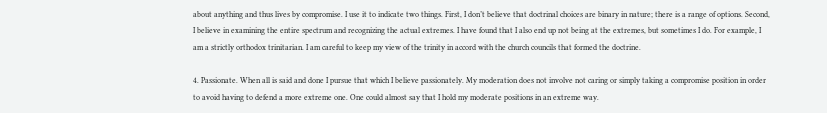about anything and thus lives by compromise. I use it to indicate two things. First, I don’t believe that doctrinal choices are binary in nature; there is a range of options. Second, I believe in examining the entire spectrum and recognizing the actual extremes. I have found that I also end up not being at the extremes, but sometimes I do. For example, I am a strictly orthodox trinitarian. I am careful to keep my view of the trinity in accord with the church councils that formed the doctrine.

4. Passionate. When all is said and done I pursue that which I believe passionately. My moderation does not involve not caring or simply taking a compromise position in order to avoid having to defend a more extreme one. One could almost say that I hold my moderate positions in an extreme way.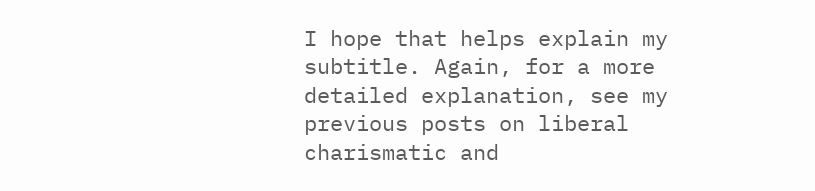I hope that helps explain my subtitle. Again, for a more detailed explanation, see my previous posts on liberal charismatic and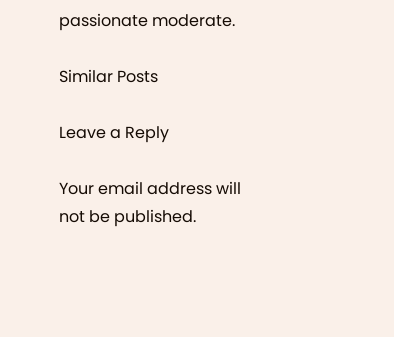passionate moderate.

Similar Posts

Leave a Reply

Your email address will not be published.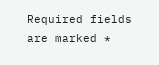Required fields are marked *